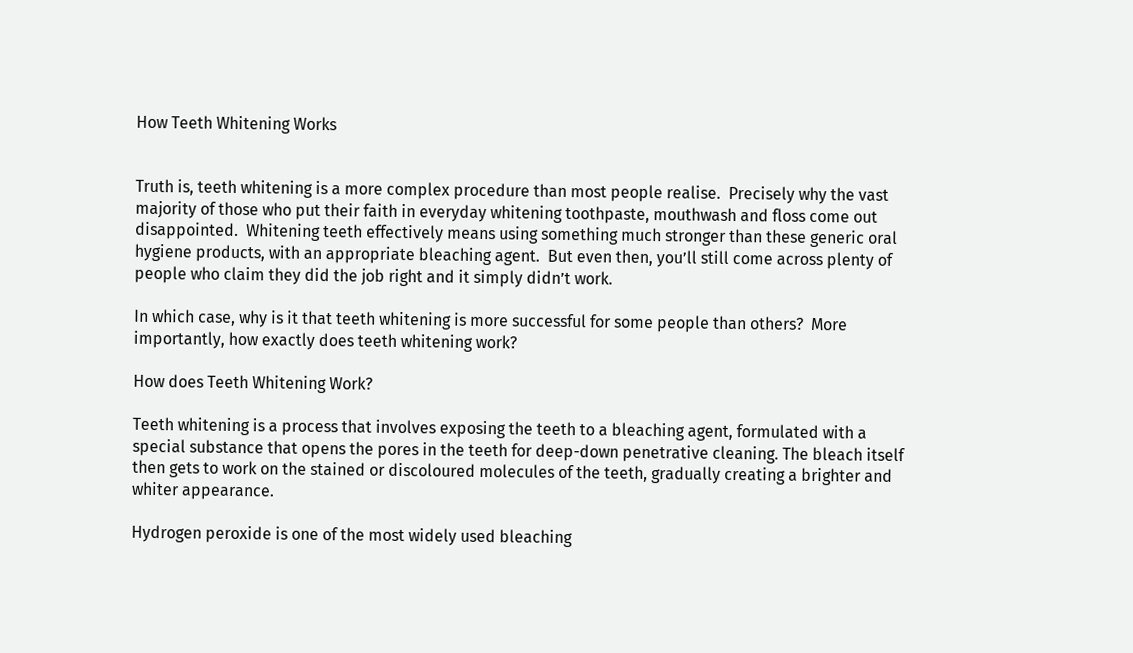How Teeth Whitening Works


Truth is, teeth whitening is a more complex procedure than most people realise.  Precisely why the vast majority of those who put their faith in everyday whitening toothpaste, mouthwash and floss come out disappointed.  Whitening teeth effectively means using something much stronger than these generic oral hygiene products, with an appropriate bleaching agent.  But even then, you’ll still come across plenty of people who claim they did the job right and it simply didn’t work.

In which case, why is it that teeth whitening is more successful for some people than others?  More importantly, how exactly does teeth whitening work?

How does Teeth Whitening Work?

Teeth whitening is a process that involves exposing the teeth to a bleaching agent, formulated with a special substance that opens the pores in the teeth for deep-down penetrative cleaning. The bleach itself then gets to work on the stained or discoloured molecules of the teeth, gradually creating a brighter and whiter appearance.

Hydrogen peroxide is one of the most widely used bleaching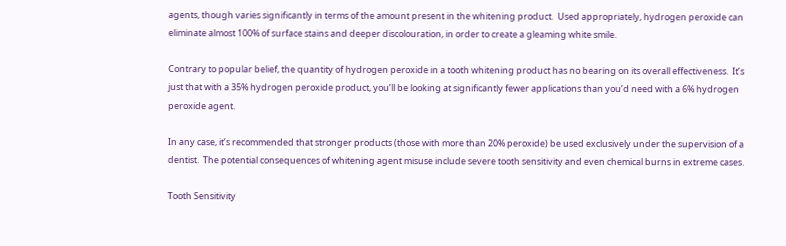agents, though varies significantly in terms of the amount present in the whitening product.  Used appropriately, hydrogen peroxide can eliminate almost 100% of surface stains and deeper discolouration, in order to create a gleaming white smile.

Contrary to popular belief, the quantity of hydrogen peroxide in a tooth whitening product has no bearing on its overall effectiveness.  It’s just that with a 35% hydrogen peroxide product, you’ll be looking at significantly fewer applications than you’d need with a 6% hydrogen peroxide agent.

In any case, it’s recommended that stronger products (those with more than 20% peroxide) be used exclusively under the supervision of a dentist.  The potential consequences of whitening agent misuse include severe tooth sensitivity and even chemical burns in extreme cases.

Tooth Sensitivity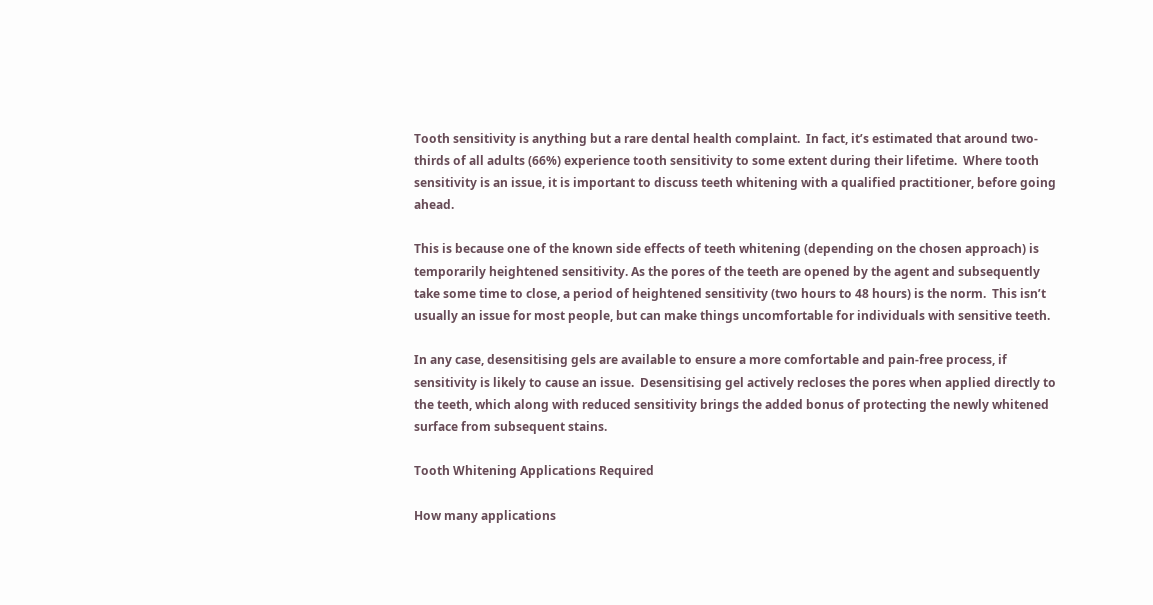Tooth sensitivity is anything but a rare dental health complaint.  In fact, it’s estimated that around two-thirds of all adults (66%) experience tooth sensitivity to some extent during their lifetime.  Where tooth sensitivity is an issue, it is important to discuss teeth whitening with a qualified practitioner, before going ahead.

This is because one of the known side effects of teeth whitening (depending on the chosen approach) is temporarily heightened sensitivity. As the pores of the teeth are opened by the agent and subsequently take some time to close, a period of heightened sensitivity (two hours to 48 hours) is the norm.  This isn’t usually an issue for most people, but can make things uncomfortable for individuals with sensitive teeth.

In any case, desensitising gels are available to ensure a more comfortable and pain-free process, if sensitivity is likely to cause an issue.  Desensitising gel actively recloses the pores when applied directly to the teeth, which along with reduced sensitivity brings the added bonus of protecting the newly whitened surface from subsequent stains.

Tooth Whitening Applications Required

How many applications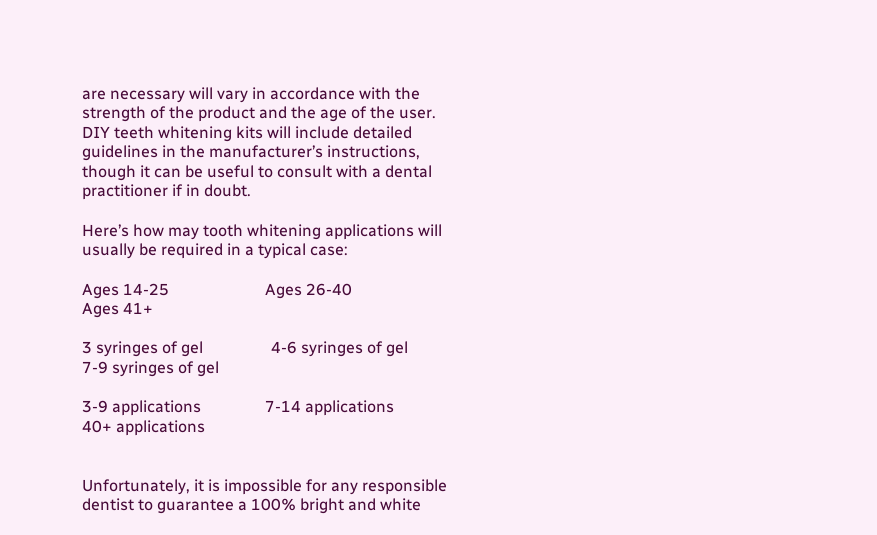are necessary will vary in accordance with the strength of the product and the age of the user. DIY teeth whitening kits will include detailed guidelines in the manufacturer’s instructions, though it can be useful to consult with a dental practitioner if in doubt.

Here’s how may tooth whitening applications will usually be required in a typical case:

Ages 14-25                        Ages 26-40                             Ages 41+

3 syringes of gel                 4-6 syringes of gel               7-9 syringes of gel

3-9 applications                7-14 applications                    40+ applications


Unfortunately, it is impossible for any responsible dentist to guarantee a 100% bright and white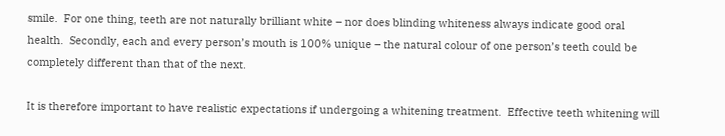smile.  For one thing, teeth are not naturally brilliant white – nor does blinding whiteness always indicate good oral health.  Secondly, each and every person’s mouth is 100% unique – the natural colour of one person’s teeth could be completely different than that of the next.

It is therefore important to have realistic expectations if undergoing a whitening treatment.  Effective teeth whitening will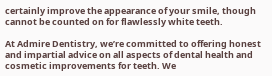certainly improve the appearance of your smile, though cannot be counted on for flawlessly white teeth.

At Admire Dentistry, we’re committed to offering honest and impartial advice on all aspects of dental health and cosmetic improvements for teeth. We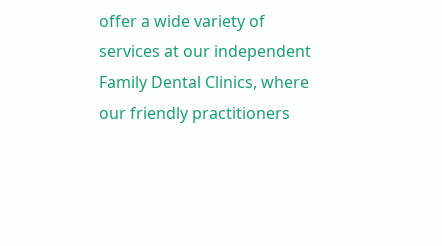offer a wide variety of services at our independent Family Dental Clinics, where our friendly practitioners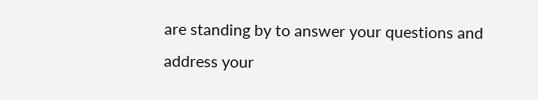are standing by to answer your questions and address your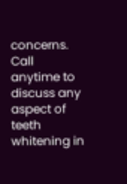concerns. Call anytime to discuss any aspect of teeth whitening in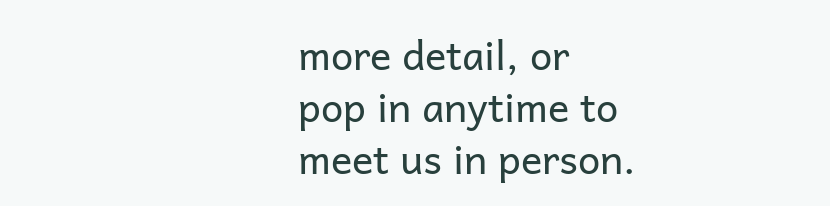more detail, or pop in anytime to meet us in person.